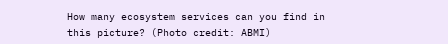How many ecosystem services can you find in this picture? (Photo credit: ABMI)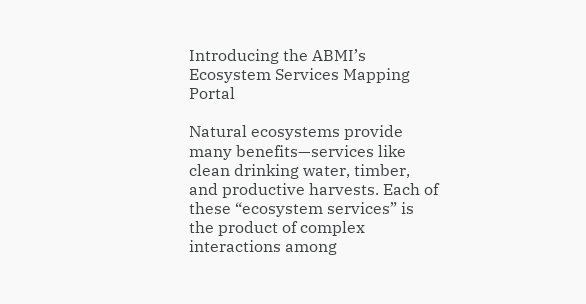Introducing the ABMI’s Ecosystem Services Mapping Portal

Natural ecosystems provide many benefits—services like clean drinking water, timber, and productive harvests. Each of these “ecosystem services” is the product of complex interactions among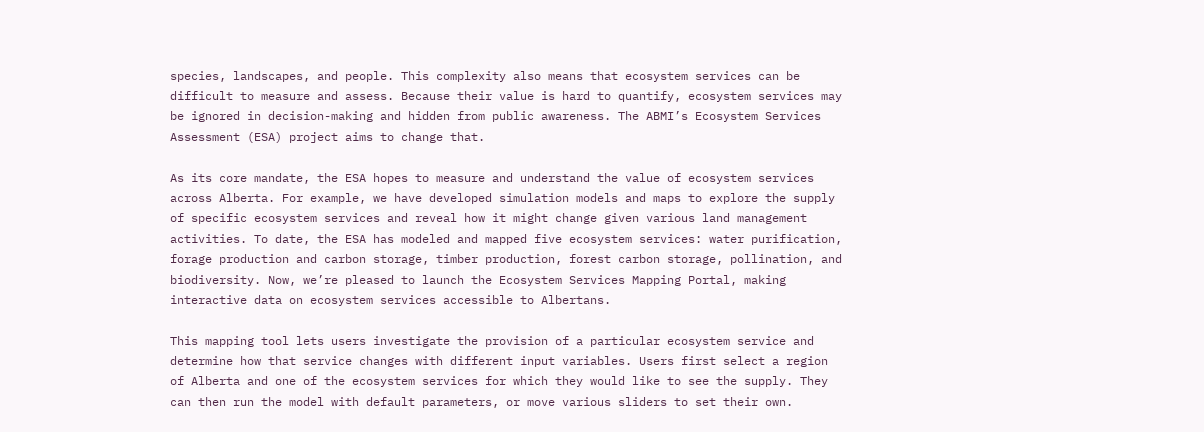species, landscapes, and people. This complexity also means that ecosystem services can be difficult to measure and assess. Because their value is hard to quantify, ecosystem services may be ignored in decision-making and hidden from public awareness. The ABMI’s Ecosystem Services Assessment (ESA) project aims to change that.

As its core mandate, the ESA hopes to measure and understand the value of ecosystem services across Alberta. For example, we have developed simulation models and maps to explore the supply of specific ecosystem services and reveal how it might change given various land management activities. To date, the ESA has modeled and mapped five ecosystem services: water purification, forage production and carbon storage, timber production, forest carbon storage, pollination, and biodiversity. Now, we’re pleased to launch the Ecosystem Services Mapping Portal, making interactive data on ecosystem services accessible to Albertans.

This mapping tool lets users investigate the provision of a particular ecosystem service and determine how that service changes with different input variables. Users first select a region of Alberta and one of the ecosystem services for which they would like to see the supply. They can then run the model with default parameters, or move various sliders to set their own.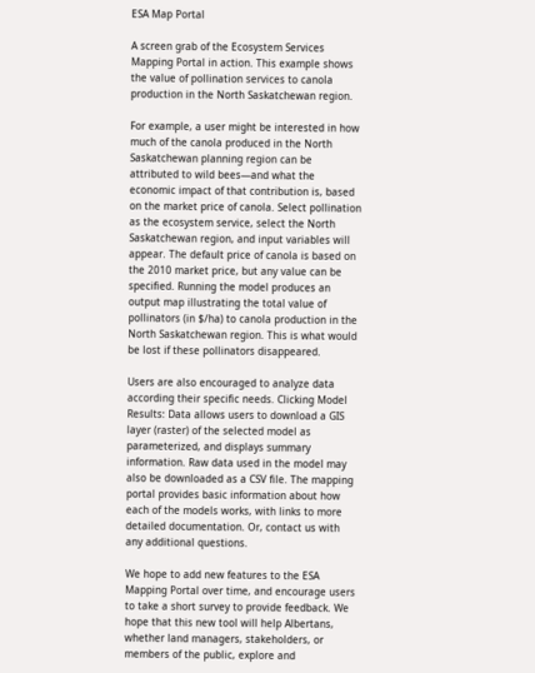ESA Map Portal

A screen grab of the Ecosystem Services Mapping Portal in action. This example shows the value of pollination services to canola production in the North Saskatchewan region.

For example, a user might be interested in how much of the canola produced in the North Saskatchewan planning region can be attributed to wild bees—and what the economic impact of that contribution is, based on the market price of canola. Select pollination as the ecosystem service, select the North Saskatchewan region, and input variables will appear. The default price of canola is based on the 2010 market price, but any value can be specified. Running the model produces an output map illustrating the total value of pollinators (in $/ha) to canola production in the North Saskatchewan region. This is what would be lost if these pollinators disappeared.

Users are also encouraged to analyze data according their specific needs. Clicking Model Results: Data allows users to download a GIS layer (raster) of the selected model as parameterized, and displays summary information. Raw data used in the model may also be downloaded as a CSV file. The mapping portal provides basic information about how each of the models works, with links to more detailed documentation. Or, contact us with any additional questions.

We hope to add new features to the ESA Mapping Portal over time, and encourage users to take a short survey to provide feedback. We hope that this new tool will help Albertans, whether land managers, stakeholders, or members of the public, explore and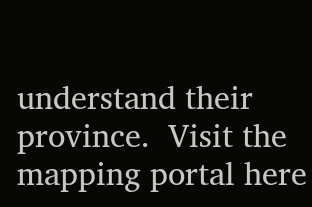understand their province.  Visit the mapping portal here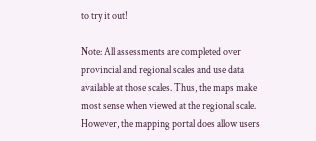to try it out!

Note: All assessments are completed over provincial and regional scales and use data available at those scales. Thus, the maps make most sense when viewed at the regional scale. However, the mapping portal does allow users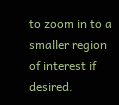to zoom in to a smaller region of interest if desired.